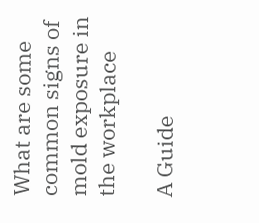What are some common signs of mold exposure in the workplace

A Guide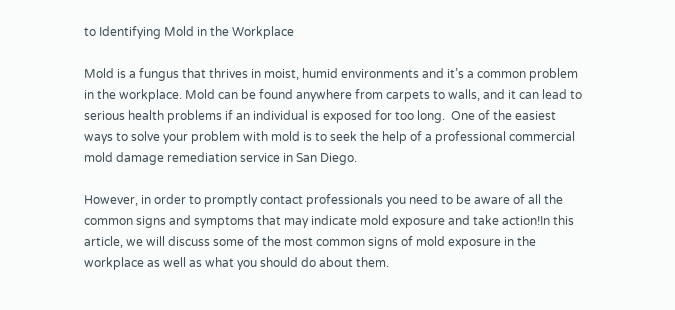to Identifying Mold in the Workplace

Mold is a fungus that thrives in moist, humid environments and it’s a common problem in the workplace. Mold can be found anywhere from carpets to walls, and it can lead to serious health problems if an individual is exposed for too long.  One of the easiest ways to solve your problem with mold is to seek the help of a professional commercial mold damage remediation service in San Diego.

However, in order to promptly contact professionals you need to be aware of all the common signs and symptoms that may indicate mold exposure and take action!In this article, we will discuss some of the most common signs of mold exposure in the workplace as well as what you should do about them.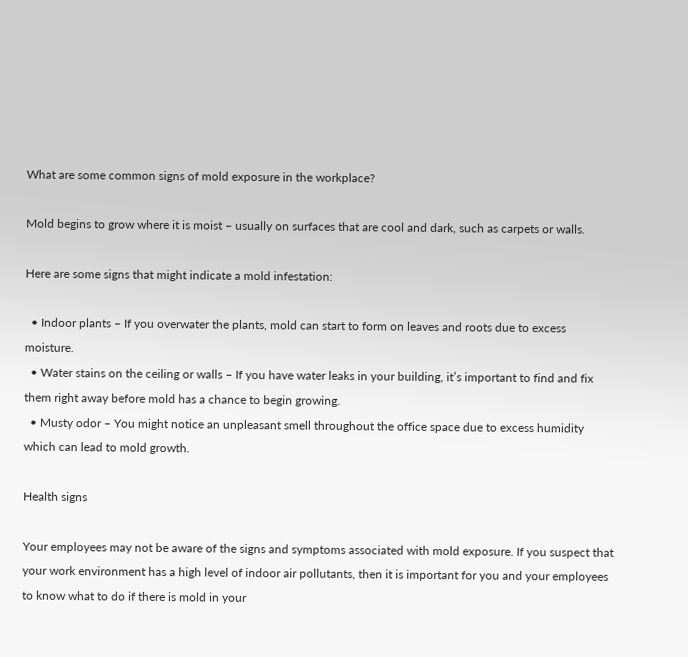What are some common signs of mold exposure in the workplace?

Mold begins to grow where it is moist – usually on surfaces that are cool and dark, such as carpets or walls.

Here are some signs that might indicate a mold infestation:

  • Indoor plants – If you overwater the plants, mold can start to form on leaves and roots due to excess moisture.
  • Water stains on the ceiling or walls – If you have water leaks in your building, it’s important to find and fix them right away before mold has a chance to begin growing.
  • Musty odor – You might notice an unpleasant smell throughout the office space due to excess humidity which can lead to mold growth.

Health signs

Your employees may not be aware of the signs and symptoms associated with mold exposure. If you suspect that your work environment has a high level of indoor air pollutants, then it is important for you and your employees to know what to do if there is mold in your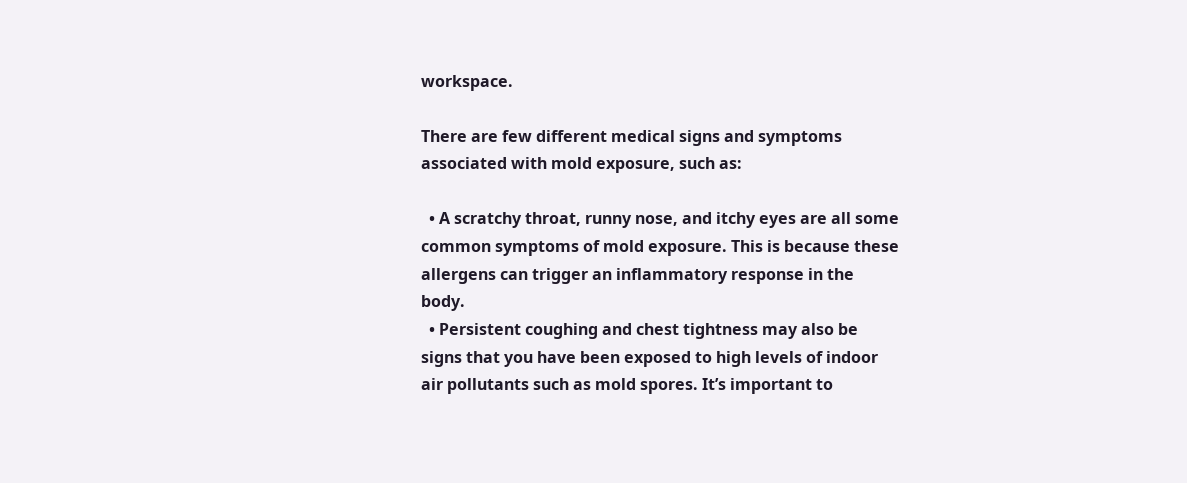workspace.

There are few different medical signs and symptoms associated with mold exposure, such as:

  • A scratchy throat, runny nose, and itchy eyes are all some common symptoms of mold exposure. This is because these allergens can trigger an inflammatory response in the body.
  • Persistent coughing and chest tightness may also be signs that you have been exposed to high levels of indoor air pollutants such as mold spores. It’s important to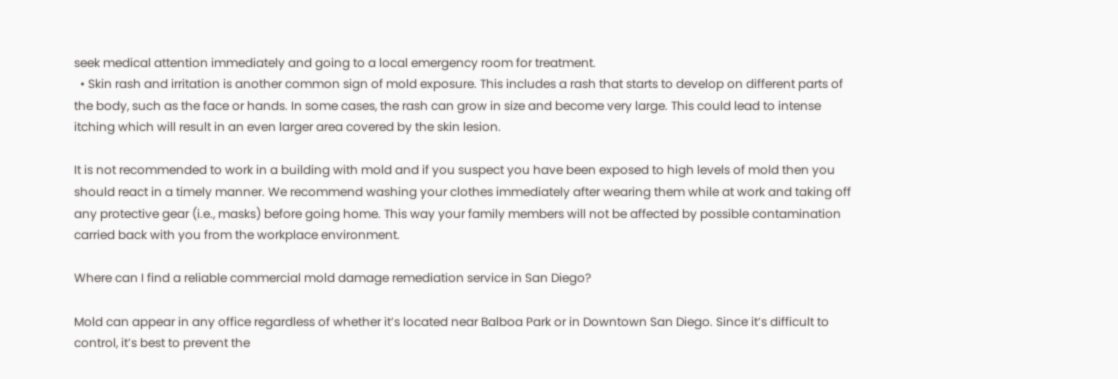seek medical attention immediately and going to a local emergency room for treatment.
  • Skin rash and irritation is another common sign of mold exposure. This includes a rash that starts to develop on different parts of the body, such as the face or hands. In some cases, the rash can grow in size and become very large. This could lead to intense itching which will result in an even larger area covered by the skin lesion.

It is not recommended to work in a building with mold and if you suspect you have been exposed to high levels of mold then you should react in a timely manner. We recommend washing your clothes immediately after wearing them while at work and taking off any protective gear (i.e., masks) before going home. This way your family members will not be affected by possible contamination carried back with you from the workplace environment.

Where can I find a reliable commercial mold damage remediation service in San Diego?

Mold can appear in any office regardless of whether it’s located near Balboa Park or in Downtown San Diego. Since it’s difficult to control, it’s best to prevent the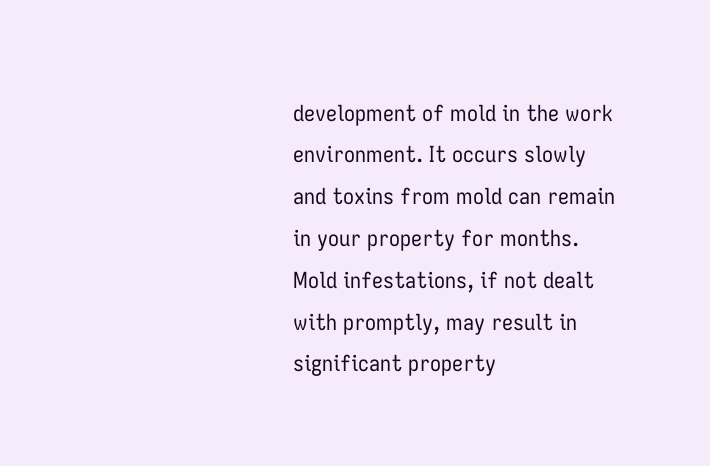development of mold in the work environment. It occurs slowly and toxins from mold can remain in your property for months. Mold infestations, if not dealt with promptly, may result in significant property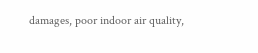damages, poor indoor air quality,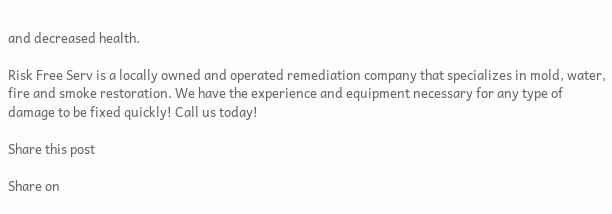and decreased health.

Risk Free Serv is a locally owned and operated remediation company that specializes in mold, water, fire and smoke restoration. We have the experience and equipment necessary for any type of damage to be fixed quickly! Call us today!

Share this post

Share on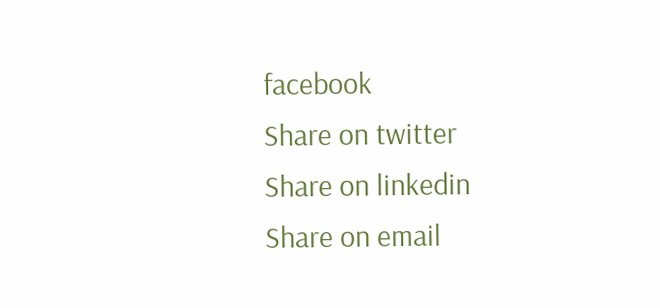facebook
Share on twitter
Share on linkedin
Share on email